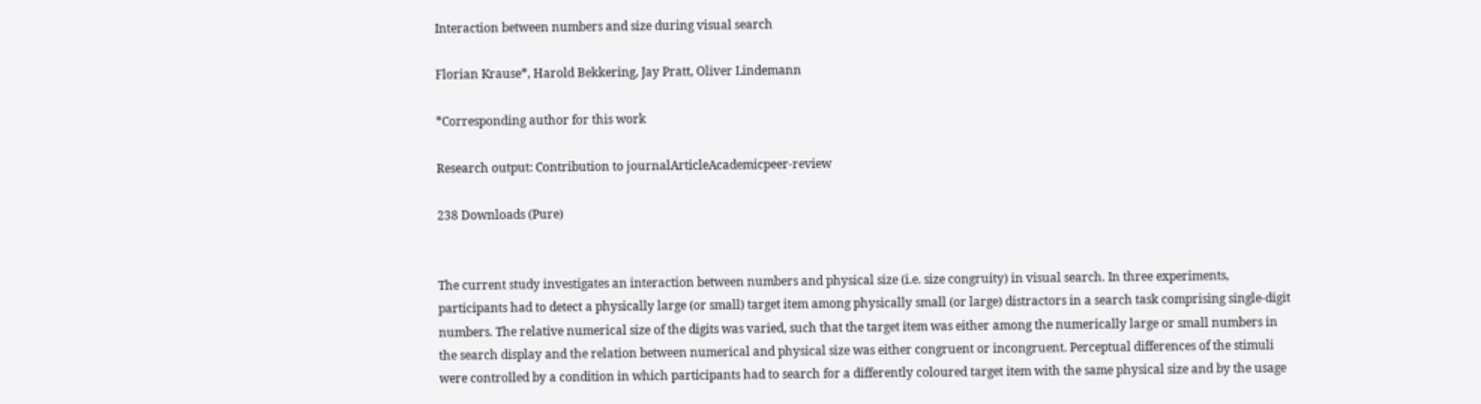Interaction between numbers and size during visual search

Florian Krause*, Harold Bekkering, Jay Pratt, Oliver Lindemann

*Corresponding author for this work

Research output: Contribution to journalArticleAcademicpeer-review

238 Downloads (Pure)


The current study investigates an interaction between numbers and physical size (i.e. size congruity) in visual search. In three experiments, participants had to detect a physically large (or small) target item among physically small (or large) distractors in a search task comprising single-digit numbers. The relative numerical size of the digits was varied, such that the target item was either among the numerically large or small numbers in the search display and the relation between numerical and physical size was either congruent or incongruent. Perceptual differences of the stimuli were controlled by a condition in which participants had to search for a differently coloured target item with the same physical size and by the usage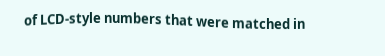of LCD-style numbers that were matched in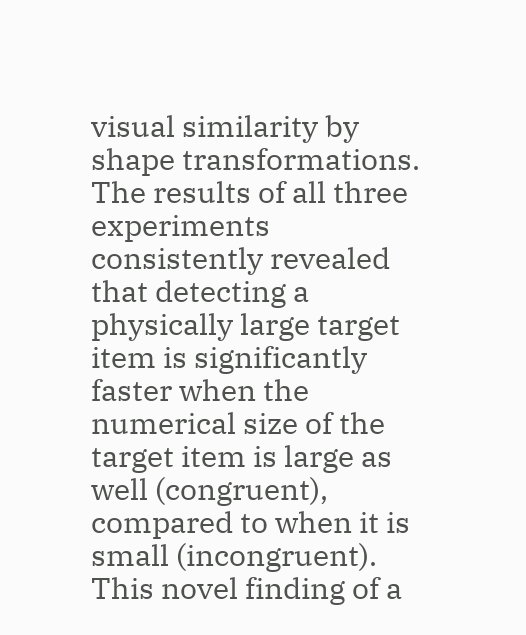visual similarity by shape transformations. The results of all three experiments consistently revealed that detecting a physically large target item is significantly faster when the numerical size of the target item is large as well (congruent), compared to when it is small (incongruent). This novel finding of a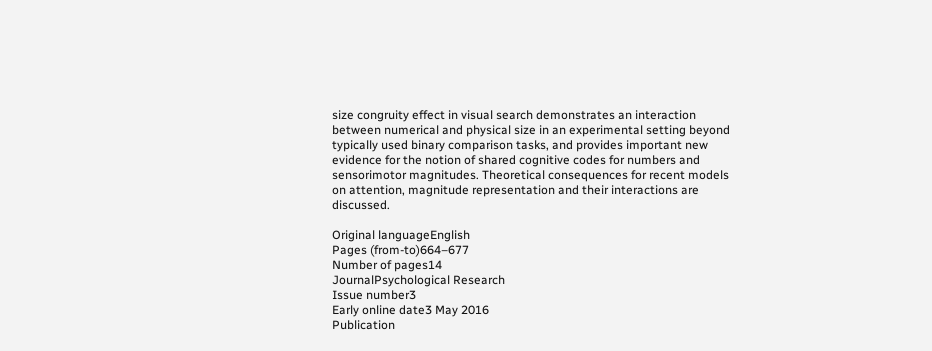size congruity effect in visual search demonstrates an interaction between numerical and physical size in an experimental setting beyond typically used binary comparison tasks, and provides important new evidence for the notion of shared cognitive codes for numbers and sensorimotor magnitudes. Theoretical consequences for recent models on attention, magnitude representation and their interactions are discussed.

Original languageEnglish
Pages (from-to)664–677
Number of pages14
JournalPsychological Research
Issue number3
Early online date3 May 2016
Publication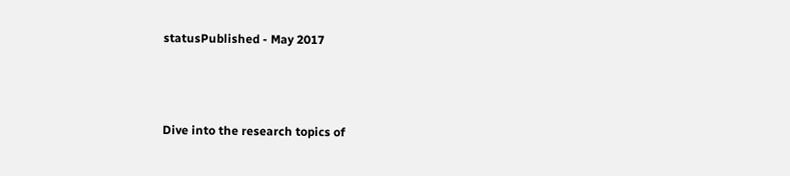statusPublished - May 2017




Dive into the research topics of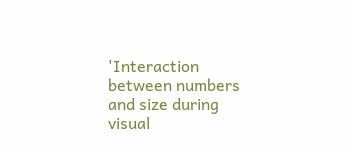'Interaction between numbers and size during visual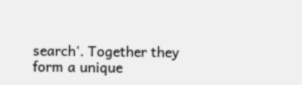search'. Together they form a unique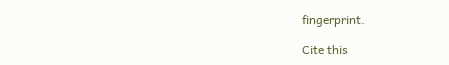fingerprint.

Cite this